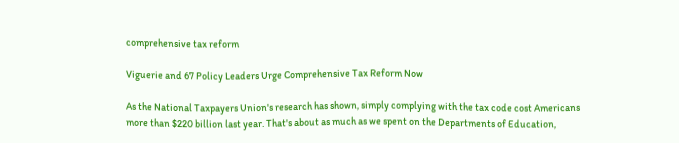comprehensive tax reform

Viguerie and 67 Policy Leaders Urge Comprehensive Tax Reform Now

As the National Taxpayers Union's research has shown, simply complying with the tax code cost Americans more than $220 billion last year. That's about as much as we spent on the Departments of Education,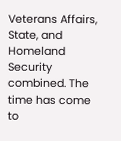Veterans Affairs, State, and Homeland Security combined. The time has come to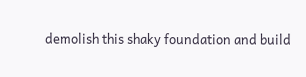demolish this shaky foundation and build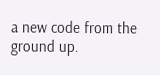a new code from the ground up.